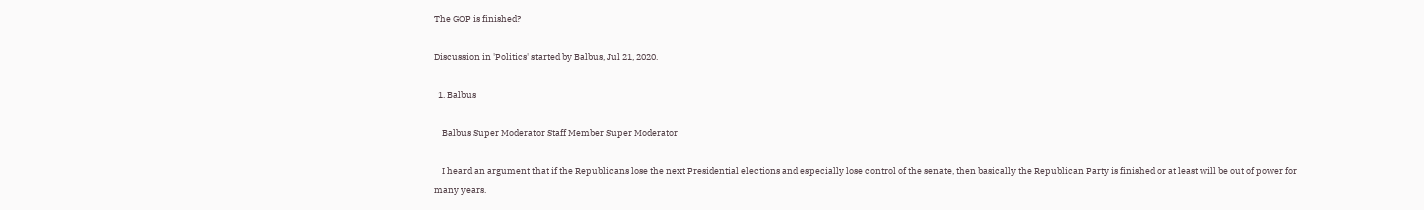The GOP is finished?

Discussion in 'Politics' started by Balbus, Jul 21, 2020.

  1. Balbus

    Balbus Super Moderator Staff Member Super Moderator

    I heard an argument that if the Republicans lose the next Presidential elections and especially lose control of the senate, then basically the Republican Party is finished or at least will be out of power for many years.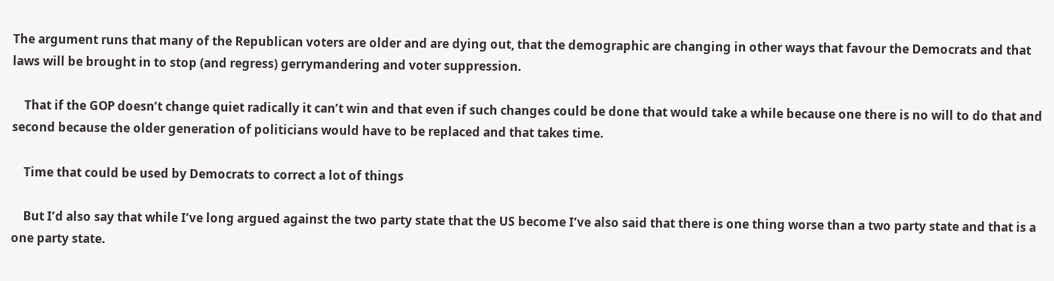The argument runs that many of the Republican voters are older and are dying out, that the demographic are changing in other ways that favour the Democrats and that laws will be brought in to stop (and regress) gerrymandering and voter suppression.

    That if the GOP doesn’t change quiet radically it can’t win and that even if such changes could be done that would take a while because one there is no will to do that and second because the older generation of politicians would have to be replaced and that takes time.

    Time that could be used by Democrats to correct a lot of things

    But I’d also say that while I’ve long argued against the two party state that the US become I’ve also said that there is one thing worse than a two party state and that is a one party state.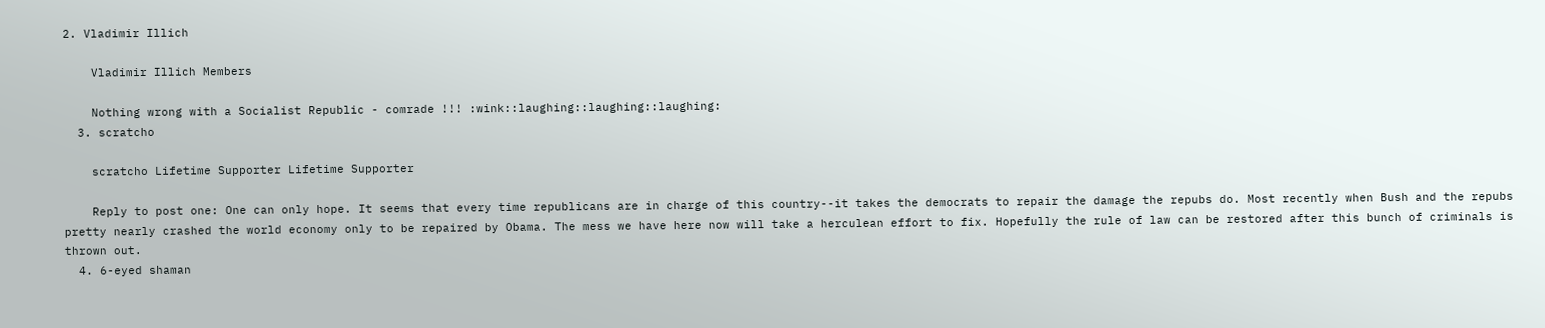2. Vladimir Illich

    Vladimir Illich Members

    Nothing wrong with a Socialist Republic - comrade !!! :wink::laughing::laughing::laughing:
  3. scratcho

    scratcho Lifetime Supporter Lifetime Supporter

    Reply to post one: One can only hope. It seems that every time republicans are in charge of this country--it takes the democrats to repair the damage the repubs do. Most recently when Bush and the repubs pretty nearly crashed the world economy only to be repaired by Obama. The mess we have here now will take a herculean effort to fix. Hopefully the rule of law can be restored after this bunch of criminals is thrown out.
  4. 6-eyed shaman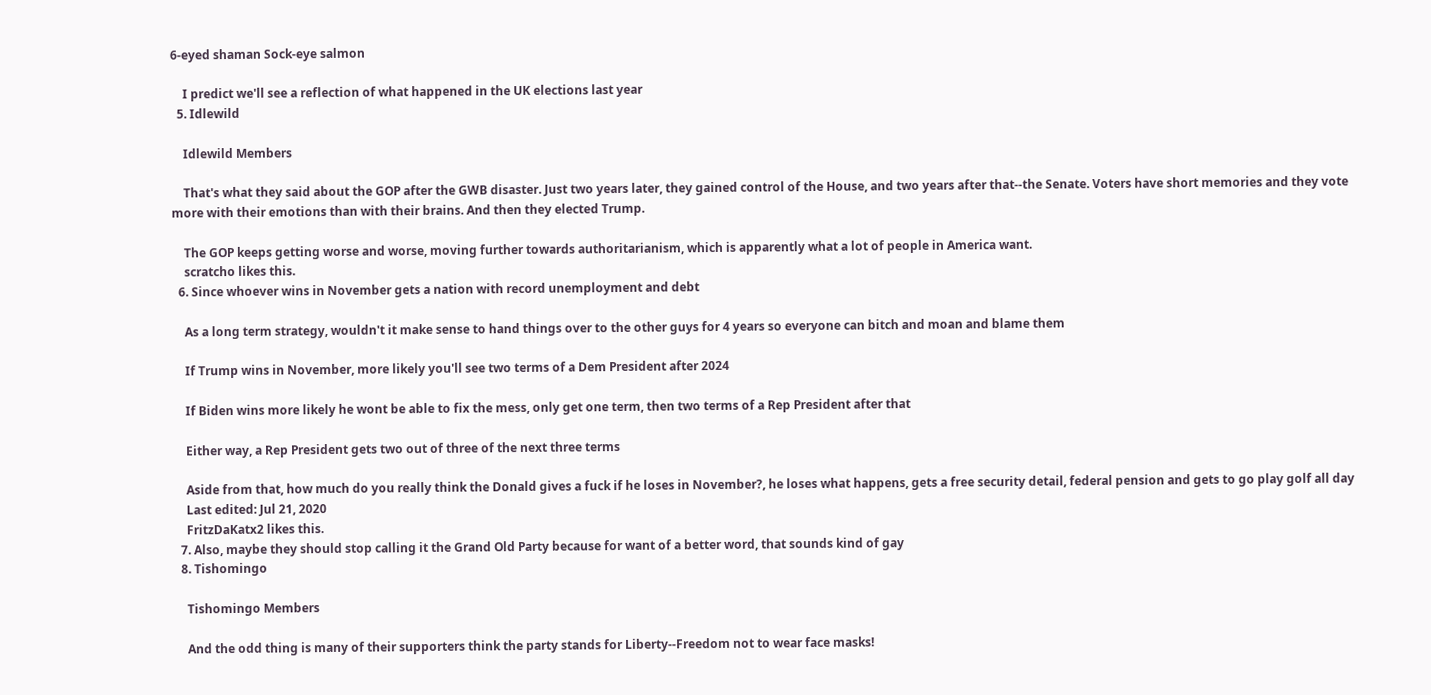6-eyed shaman Sock-eye salmon

    I predict we'll see a reflection of what happened in the UK elections last year
  5. Idlewild

    Idlewild Members

    That's what they said about the GOP after the GWB disaster. Just two years later, they gained control of the House, and two years after that--the Senate. Voters have short memories and they vote more with their emotions than with their brains. And then they elected Trump.

    The GOP keeps getting worse and worse, moving further towards authoritarianism, which is apparently what a lot of people in America want.
    scratcho likes this.
  6. Since whoever wins in November gets a nation with record unemployment and debt

    As a long term strategy, wouldn't it make sense to hand things over to the other guys for 4 years so everyone can bitch and moan and blame them

    If Trump wins in November, more likely you'll see two terms of a Dem President after 2024

    If Biden wins more likely he wont be able to fix the mess, only get one term, then two terms of a Rep President after that

    Either way, a Rep President gets two out of three of the next three terms

    Aside from that, how much do you really think the Donald gives a fuck if he loses in November?, he loses what happens, gets a free security detail, federal pension and gets to go play golf all day
    Last edited: Jul 21, 2020
    FritzDaKatx2 likes this.
  7. Also, maybe they should stop calling it the Grand Old Party because for want of a better word, that sounds kind of gay
  8. Tishomingo

    Tishomingo Members

    And the odd thing is many of their supporters think the party stands for Liberty--Freedom not to wear face masks!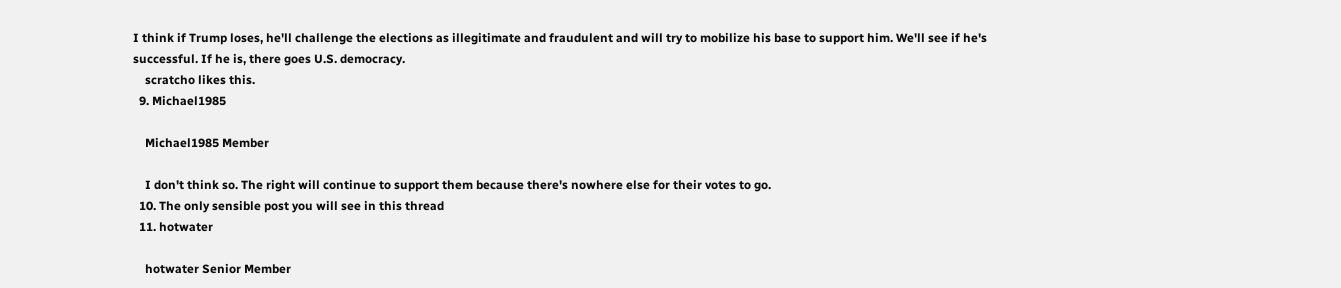I think if Trump loses, he'll challenge the elections as illegitimate and fraudulent and will try to mobilize his base to support him. We'll see if he's successful. If he is, there goes U.S. democracy.
    scratcho likes this.
  9. Michael1985

    Michael1985 Member

    I don't think so. The right will continue to support them because there's nowhere else for their votes to go.
  10. The only sensible post you will see in this thread
  11. hotwater

    hotwater Senior Member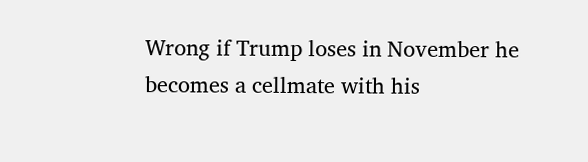Wrong if Trump loses in November he becomes a cellmate with his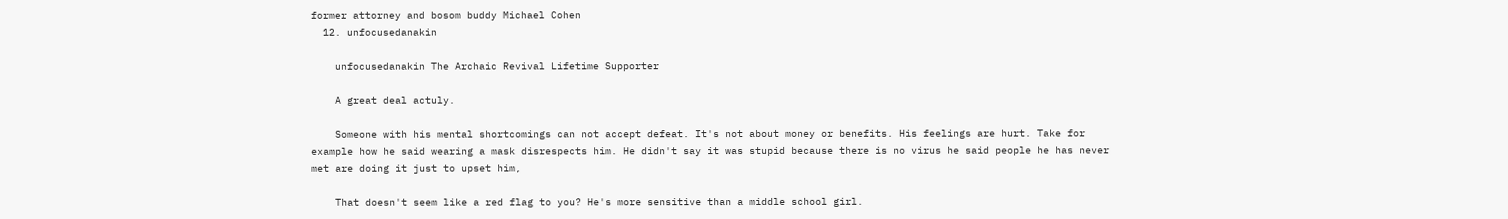former attorney and bosom buddy Michael Cohen
  12. unfocusedanakin

    unfocusedanakin The Archaic Revival Lifetime Supporter

    A great deal actuly.

    Someone with his mental shortcomings can not accept defeat. It's not about money or benefits. His feelings are hurt. Take for example how he said wearing a mask disrespects him. He didn't say it was stupid because there is no virus he said people he has never met are doing it just to upset him,

    That doesn't seem like a red flag to you? He's more sensitive than a middle school girl.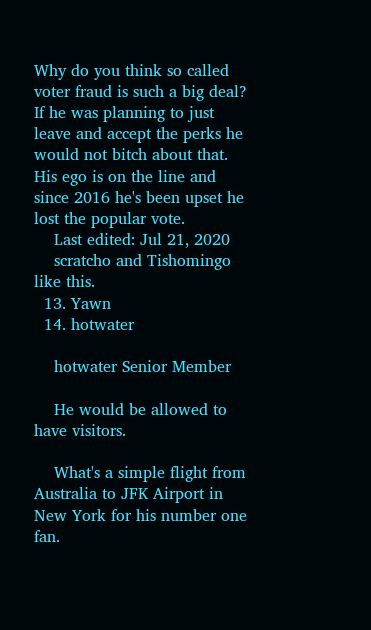Why do you think so called voter fraud is such a big deal? If he was planning to just leave and accept the perks he would not bitch about that. His ego is on the line and since 2016 he's been upset he lost the popular vote.
    Last edited: Jul 21, 2020
    scratcho and Tishomingo like this.
  13. Yawn
  14. hotwater

    hotwater Senior Member

    He would be allowed to have visitors.

    What's a simple flight from Australia to JFK Airport in New York for his number one fan.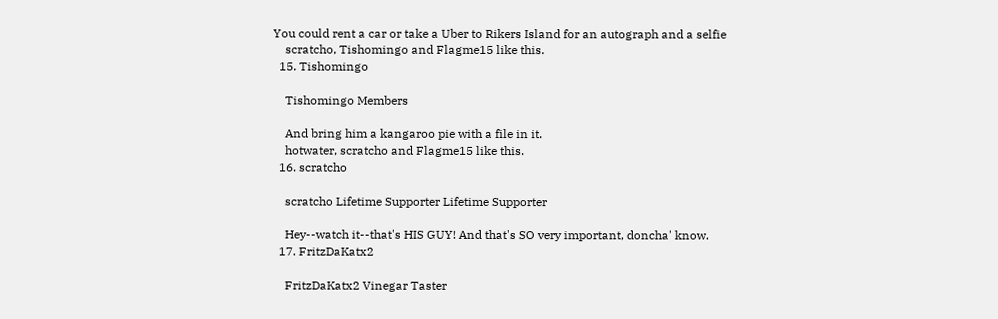You could rent a car or take a Uber to Rikers Island for an autograph and a selfie
    scratcho, Tishomingo and Flagme15 like this.
  15. Tishomingo

    Tishomingo Members

    And bring him a kangaroo pie with a file in it.
    hotwater, scratcho and Flagme15 like this.
  16. scratcho

    scratcho Lifetime Supporter Lifetime Supporter

    Hey--watch it--that's HIS GUY! And that's SO very important, doncha' know.
  17. FritzDaKatx2

    FritzDaKatx2 Vinegar Taster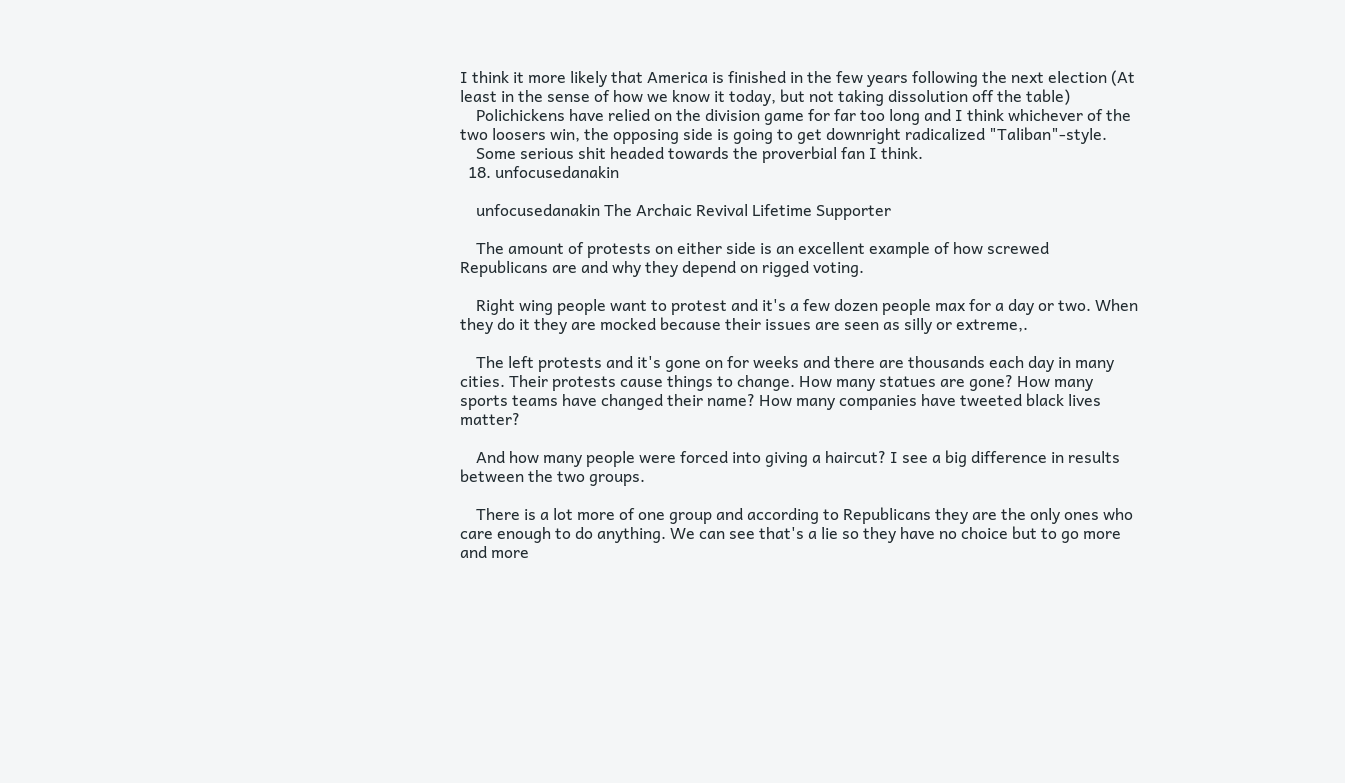I think it more likely that America is finished in the few years following the next election (At least in the sense of how we know it today, but not taking dissolution off the table)
    Polichickens have relied on the division game for far too long and I think whichever of the two loosers win, the opposing side is going to get downright radicalized "Taliban"-style.
    Some serious shit headed towards the proverbial fan I think.
  18. unfocusedanakin

    unfocusedanakin The Archaic Revival Lifetime Supporter

    The amount of protests on either side is an excellent example of how screwed Republicans are and why they depend on rigged voting.

    Right wing people want to protest and it's a few dozen people max for a day or two. When they do it they are mocked because their issues are seen as silly or extreme,.

    The left protests and it's gone on for weeks and there are thousands each day in many cities. Their protests cause things to change. How many statues are gone? How many sports teams have changed their name? How many companies have tweeted black lives matter?

    And how many people were forced into giving a haircut? I see a big difference in results between the two groups.

    There is a lot more of one group and according to Republicans they are the only ones who care enough to do anything. We can see that's a lie so they have no choice but to go more and more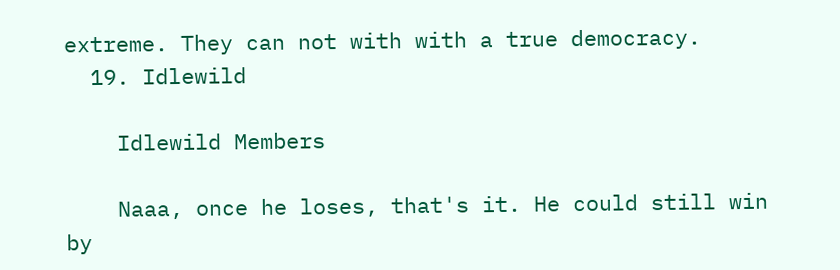extreme. They can not with with a true democracy.
  19. Idlewild

    Idlewild Members

    Naaa, once he loses, that's it. He could still win by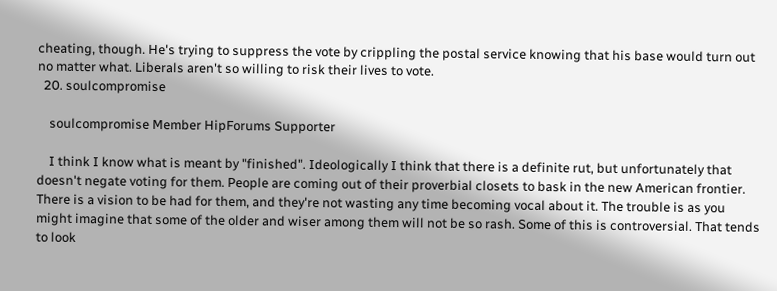cheating, though. He's trying to suppress the vote by crippling the postal service knowing that his base would turn out no matter what. Liberals aren't so willing to risk their lives to vote.
  20. soulcompromise

    soulcompromise Member HipForums Supporter

    I think I know what is meant by "finished". Ideologically I think that there is a definite rut, but unfortunately that doesn't negate voting for them. People are coming out of their proverbial closets to bask in the new American frontier. There is a vision to be had for them, and they're not wasting any time becoming vocal about it. The trouble is as you might imagine that some of the older and wiser among them will not be so rash. Some of this is controversial. That tends to look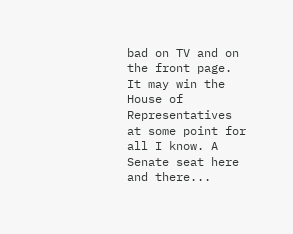bad on TV and on the front page. It may win the House of Representatives at some point for all I know. A Senate seat here and there...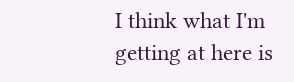I think what I'm getting at here is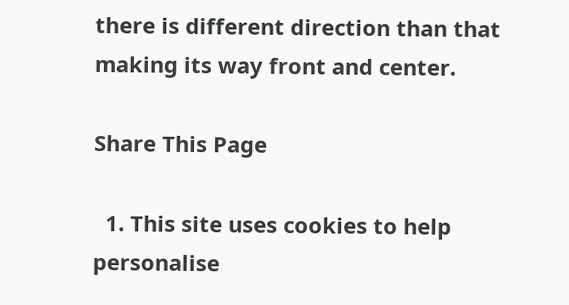there is different direction than that making its way front and center.

Share This Page

  1. This site uses cookies to help personalise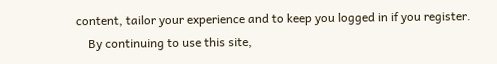content, tailor your experience and to keep you logged in if you register.
    By continuing to use this site,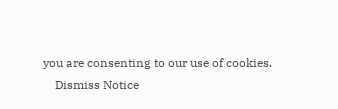you are consenting to our use of cookies.
    Dismiss Notice